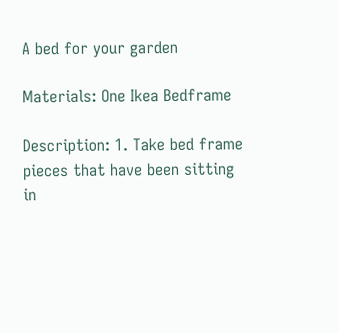A bed for your garden

Materials: One Ikea Bedframe

Description: 1. Take bed frame pieces that have been sitting in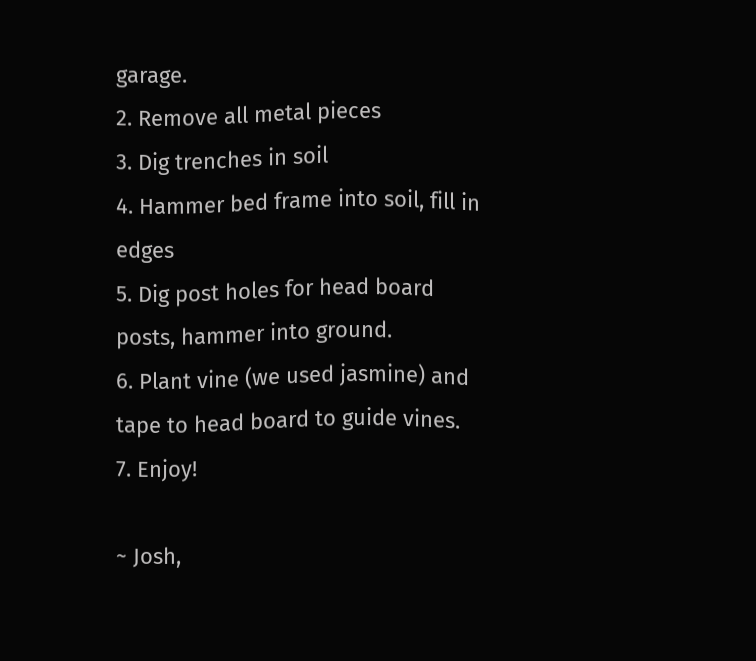garage.
2. Remove all metal pieces
3. Dig trenches in soil
4. Hammer bed frame into soil, fill in edges
5. Dig post holes for head board posts, hammer into ground.
6. Plant vine (we used jasmine) and tape to head board to guide vines.
7. Enjoy!

~ Josh,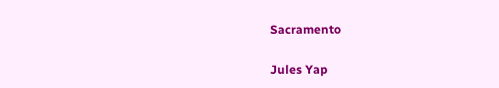Sacramento

Jules Yap